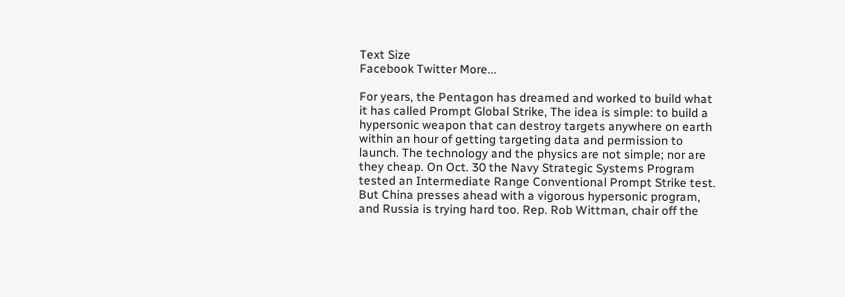Text Size
Facebook Twitter More...

For years, the Pentagon has dreamed and worked to build what it has called Prompt Global Strike, The idea is simple: to build a hypersonic weapon that can destroy targets anywhere on earth within an hour of getting targeting data and permission to launch. The technology and the physics are not simple; nor are they cheap. On Oct. 30 the Navy Strategic Systems Program tested an Intermediate Range Conventional Prompt Strike test. But China presses ahead with a vigorous hypersonic program, and Russia is trying hard too. Rep. Rob Wittman, chair off the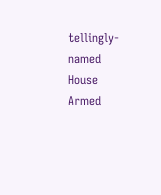tellingly-named House Armed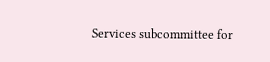Services subcommittee for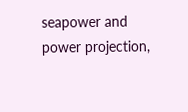seapower and power projection,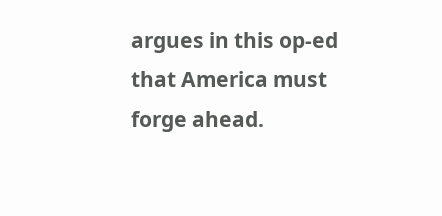argues in this op-ed that America must forge ahead.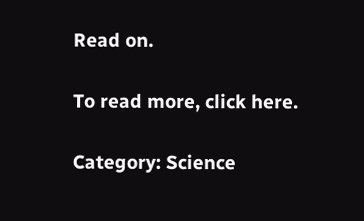Read on.

To read more, click here.

Category: Science